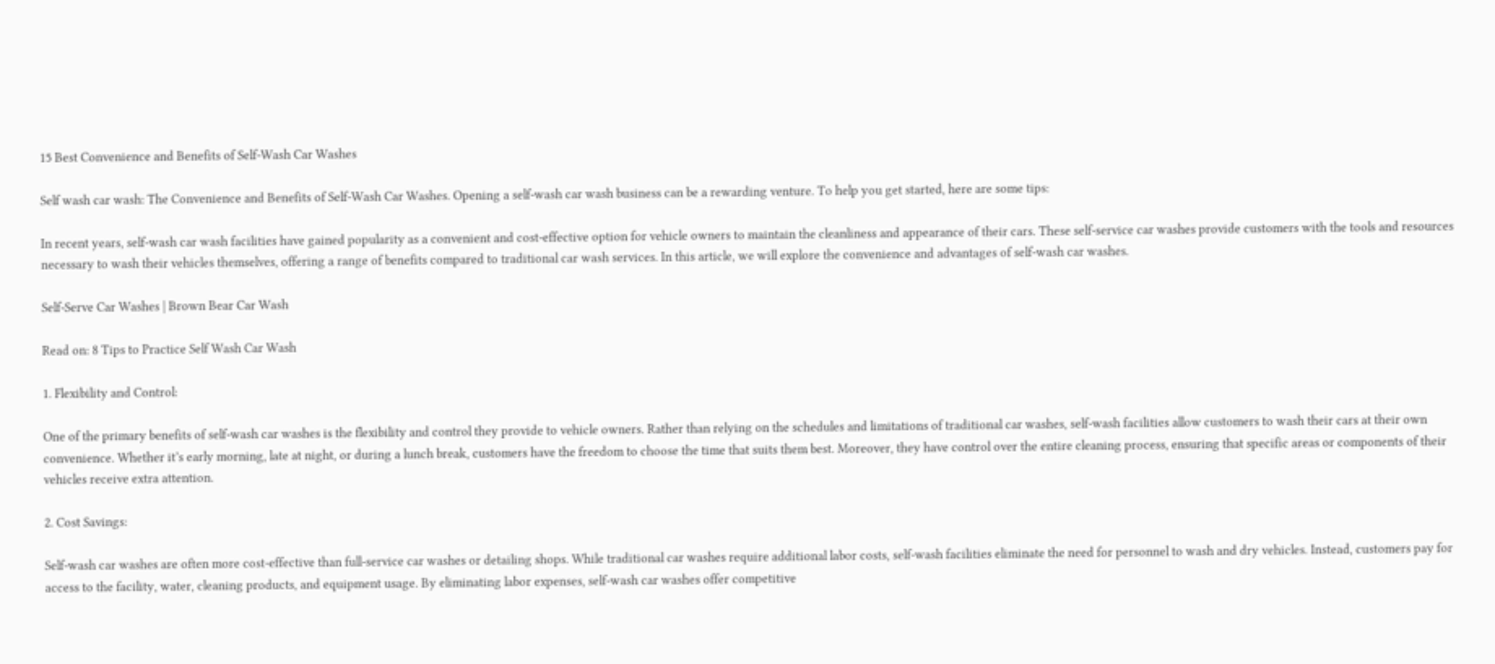15 Best Convenience and Benefits of Self-Wash Car Washes

Self wash car wash: The Convenience and Benefits of Self-Wash Car Washes. Opening a self-wash car wash business can be a rewarding venture. To help you get started, here are some tips:

In recent years, self-wash car wash facilities have gained popularity as a convenient and cost-effective option for vehicle owners to maintain the cleanliness and appearance of their cars. These self-service car washes provide customers with the tools and resources necessary to wash their vehicles themselves, offering a range of benefits compared to traditional car wash services. In this article, we will explore the convenience and advantages of self-wash car washes.

Self-Serve Car Washes | Brown Bear Car Wash

Read on: 8 Tips to Practice Self Wash Car Wash

1. Flexibility and Control:

One of the primary benefits of self-wash car washes is the flexibility and control they provide to vehicle owners. Rather than relying on the schedules and limitations of traditional car washes, self-wash facilities allow customers to wash their cars at their own convenience. Whether it’s early morning, late at night, or during a lunch break, customers have the freedom to choose the time that suits them best. Moreover, they have control over the entire cleaning process, ensuring that specific areas or components of their vehicles receive extra attention.

2. Cost Savings:

Self-wash car washes are often more cost-effective than full-service car washes or detailing shops. While traditional car washes require additional labor costs, self-wash facilities eliminate the need for personnel to wash and dry vehicles. Instead, customers pay for access to the facility, water, cleaning products, and equipment usage. By eliminating labor expenses, self-wash car washes offer competitive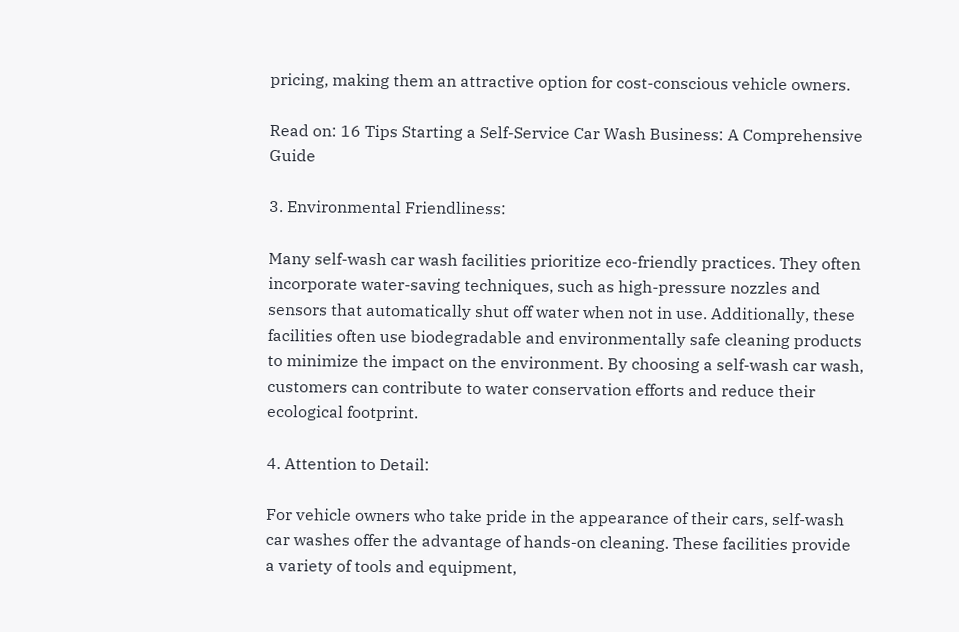pricing, making them an attractive option for cost-conscious vehicle owners.

Read on: 16 Tips Starting a Self-Service Car Wash Business: A Comprehensive Guide

3. Environmental Friendliness:

Many self-wash car wash facilities prioritize eco-friendly practices. They often incorporate water-saving techniques, such as high-pressure nozzles and sensors that automatically shut off water when not in use. Additionally, these facilities often use biodegradable and environmentally safe cleaning products to minimize the impact on the environment. By choosing a self-wash car wash, customers can contribute to water conservation efforts and reduce their ecological footprint.

4. Attention to Detail:

For vehicle owners who take pride in the appearance of their cars, self-wash car washes offer the advantage of hands-on cleaning. These facilities provide a variety of tools and equipment,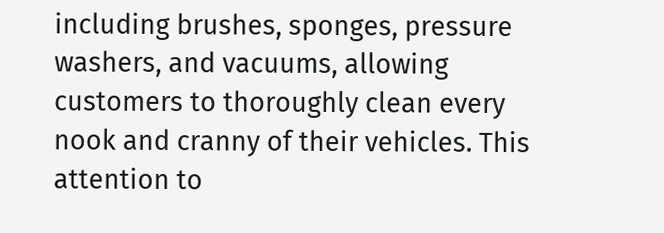including brushes, sponges, pressure washers, and vacuums, allowing customers to thoroughly clean every nook and cranny of their vehicles. This attention to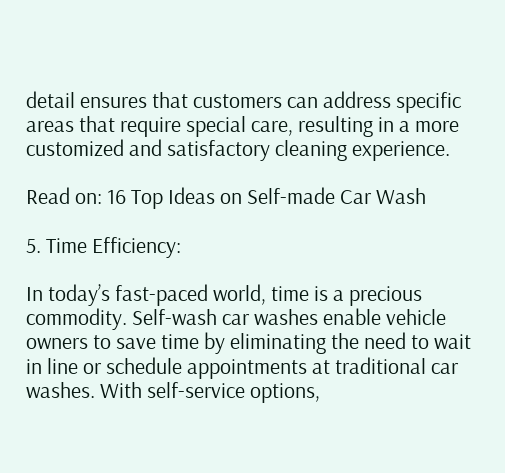detail ensures that customers can address specific areas that require special care, resulting in a more customized and satisfactory cleaning experience.

Read on: 16 Top Ideas on Self-made Car Wash

5. Time Efficiency:

In today’s fast-paced world, time is a precious commodity. Self-wash car washes enable vehicle owners to save time by eliminating the need to wait in line or schedule appointments at traditional car washes. With self-service options,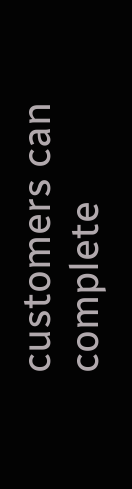customers can complete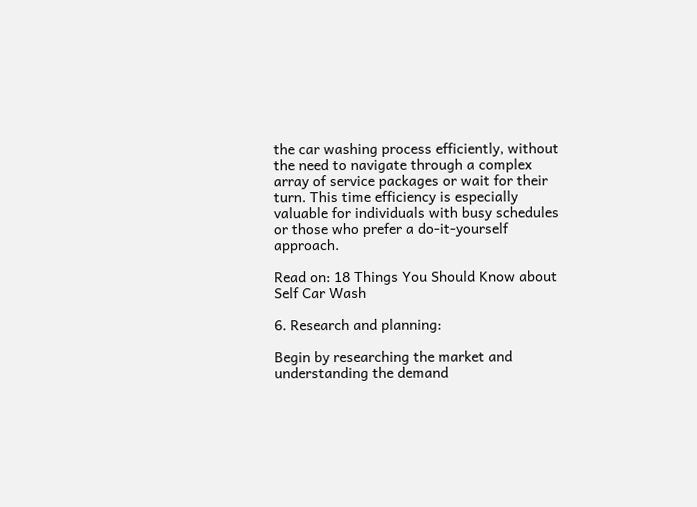the car washing process efficiently, without the need to navigate through a complex array of service packages or wait for their turn. This time efficiency is especially valuable for individuals with busy schedules or those who prefer a do-it-yourself approach.

Read on: 18 Things You Should Know about Self Car Wash

6. Research and planning:

Begin by researching the market and understanding the demand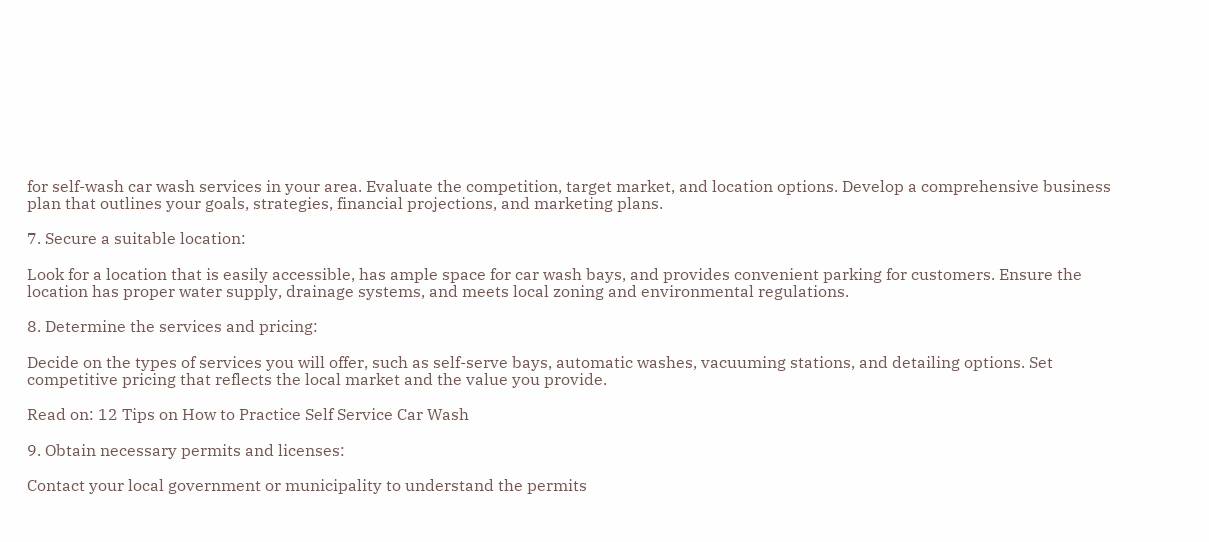for self-wash car wash services in your area. Evaluate the competition, target market, and location options. Develop a comprehensive business plan that outlines your goals, strategies, financial projections, and marketing plans.

7. Secure a suitable location:

Look for a location that is easily accessible, has ample space for car wash bays, and provides convenient parking for customers. Ensure the location has proper water supply, drainage systems, and meets local zoning and environmental regulations.

8. Determine the services and pricing:

Decide on the types of services you will offer, such as self-serve bays, automatic washes, vacuuming stations, and detailing options. Set competitive pricing that reflects the local market and the value you provide.

Read on: 12 Tips on How to Practice Self Service Car Wash

9. Obtain necessary permits and licenses:

Contact your local government or municipality to understand the permits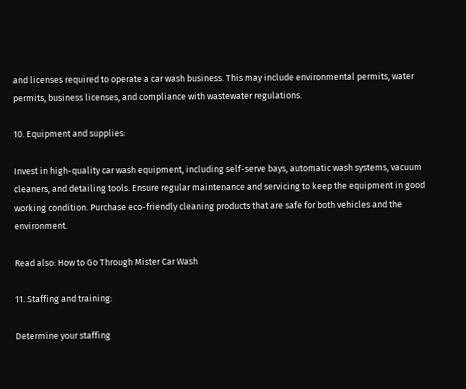and licenses required to operate a car wash business. This may include environmental permits, water permits, business licenses, and compliance with wastewater regulations.

10. Equipment and supplies:

Invest in high-quality car wash equipment, including self-serve bays, automatic wash systems, vacuum cleaners, and detailing tools. Ensure regular maintenance and servicing to keep the equipment in good working condition. Purchase eco-friendly cleaning products that are safe for both vehicles and the environment.

Read also: How to Go Through Mister Car Wash

11. Staffing and training:

Determine your staffing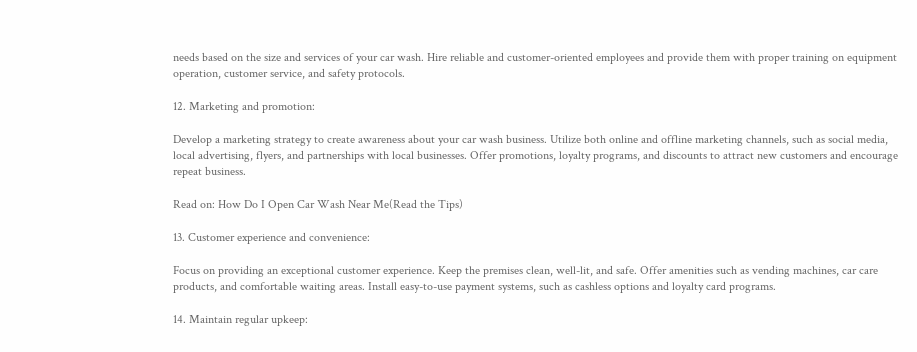needs based on the size and services of your car wash. Hire reliable and customer-oriented employees and provide them with proper training on equipment operation, customer service, and safety protocols.

12. Marketing and promotion:

Develop a marketing strategy to create awareness about your car wash business. Utilize both online and offline marketing channels, such as social media, local advertising, flyers, and partnerships with local businesses. Offer promotions, loyalty programs, and discounts to attract new customers and encourage repeat business.

Read on: How Do I Open Car Wash Near Me(Read the Tips)

13. Customer experience and convenience:

Focus on providing an exceptional customer experience. Keep the premises clean, well-lit, and safe. Offer amenities such as vending machines, car care products, and comfortable waiting areas. Install easy-to-use payment systems, such as cashless options and loyalty card programs.

14. Maintain regular upkeep: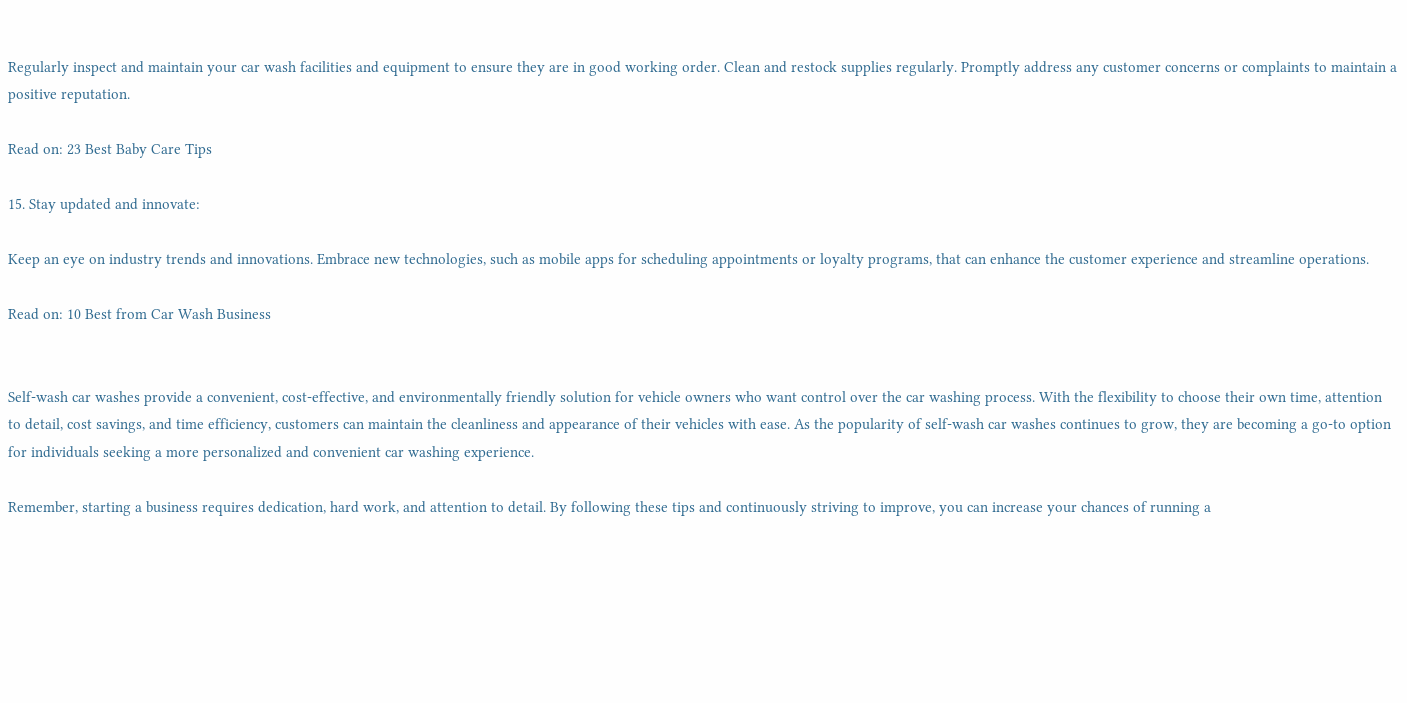Regularly inspect and maintain your car wash facilities and equipment to ensure they are in good working order. Clean and restock supplies regularly. Promptly address any customer concerns or complaints to maintain a positive reputation.

Read on: 23 Best Baby Care Tips

15. Stay updated and innovate:

Keep an eye on industry trends and innovations. Embrace new technologies, such as mobile apps for scheduling appointments or loyalty programs, that can enhance the customer experience and streamline operations.

Read on: 10 Best from Car Wash Business


Self-wash car washes provide a convenient, cost-effective, and environmentally friendly solution for vehicle owners who want control over the car washing process. With the flexibility to choose their own time, attention to detail, cost savings, and time efficiency, customers can maintain the cleanliness and appearance of their vehicles with ease. As the popularity of self-wash car washes continues to grow, they are becoming a go-to option for individuals seeking a more personalized and convenient car washing experience.

Remember, starting a business requires dedication, hard work, and attention to detail. By following these tips and continuously striving to improve, you can increase your chances of running a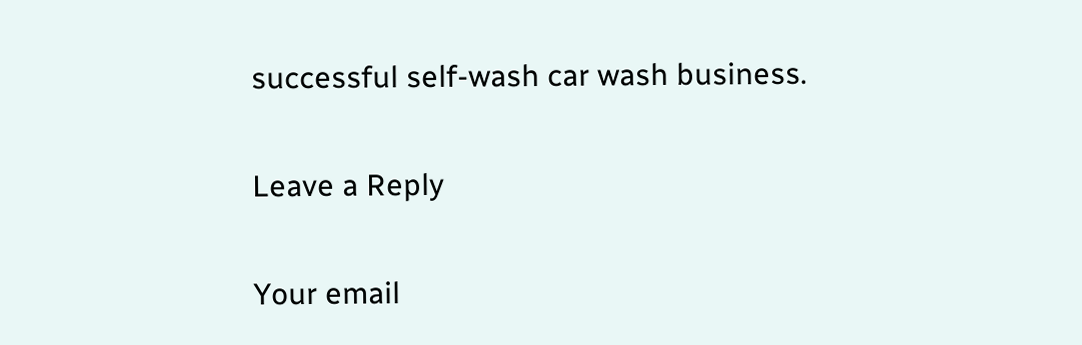successful self-wash car wash business.

Leave a Reply

Your email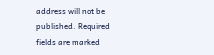address will not be published. Required fields are marked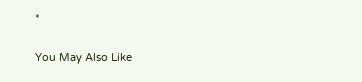*

You May Also Like